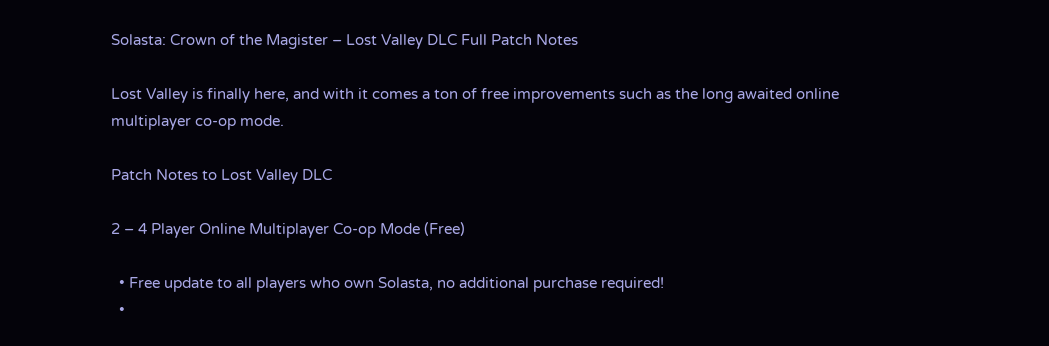Solasta: Crown of the Magister – Lost Valley DLC Full Patch Notes

Lost Valley is finally here, and with it comes a ton of free improvements such as the long awaited online multiplayer co-op mode.

Patch Notes to Lost Valley DLC

2 – 4 Player Online Multiplayer Co-op Mode (Free)

  • Free update to all players who own Solasta, no additional purchase required!
  •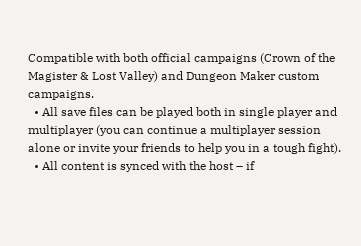Compatible with both official campaigns (Crown of the Magister & Lost Valley) and Dungeon Maker custom campaigns.
  • All save files can be played both in single player and multiplayer (you can continue a multiplayer session alone or invite your friends to help you in a tough fight).
  • All content is synced with the host – if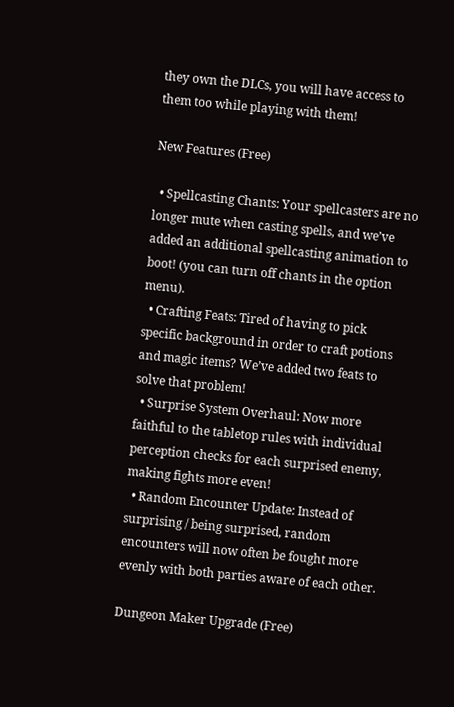they own the DLCs, you will have access to them too while playing with them!

New Features (Free)

  • Spellcasting Chants: Your spellcasters are no longer mute when casting spells, and we’ve added an additional spellcasting animation to boot! (you can turn off chants in the option menu).
  • Crafting Feats: Tired of having to pick specific background in order to craft potions and magic items? We’ve added two feats to solve that problem!
  • Surprise System Overhaul: Now more faithful to the tabletop rules with individual perception checks for each surprised enemy, making fights more even!
  • Random Encounter Update: Instead of surprising / being surprised, random encounters will now often be fought more evenly with both parties aware of each other.

Dungeon Maker Upgrade (Free)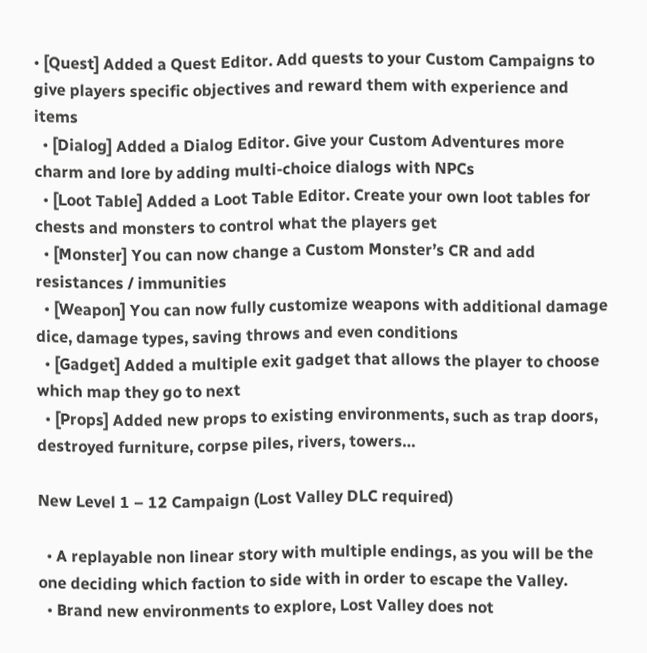• [Quest] Added a Quest Editor. Add quests to your Custom Campaigns to give players specific objectives and reward them with experience and items
  • [Dialog] Added a Dialog Editor. Give your Custom Adventures more charm and lore by adding multi-choice dialogs with NPCs
  • [Loot Table] Added a Loot Table Editor. Create your own loot tables for chests and monsters to control what the players get
  • [Monster] You can now change a Custom Monster’s CR and add resistances / immunities
  • [Weapon] You can now fully customize weapons with additional damage dice, damage types, saving throws and even conditions
  • [Gadget] Added a multiple exit gadget that allows the player to choose which map they go to next
  • [Props] Added new props to existing environments, such as trap doors, destroyed furniture, corpse piles, rivers, towers…

New Level 1 – 12 Campaign (Lost Valley DLC required)

  • A replayable non linear story with multiple endings, as you will be the one deciding which faction to side with in order to escape the Valley.
  • Brand new environments to explore, Lost Valley does not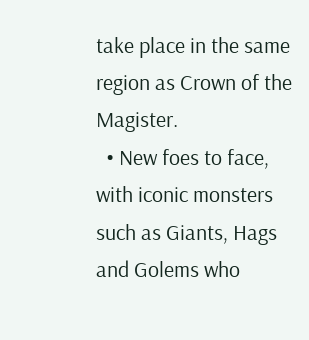take place in the same region as Crown of the Magister.
  • New foes to face, with iconic monsters such as Giants, Hags and Golems who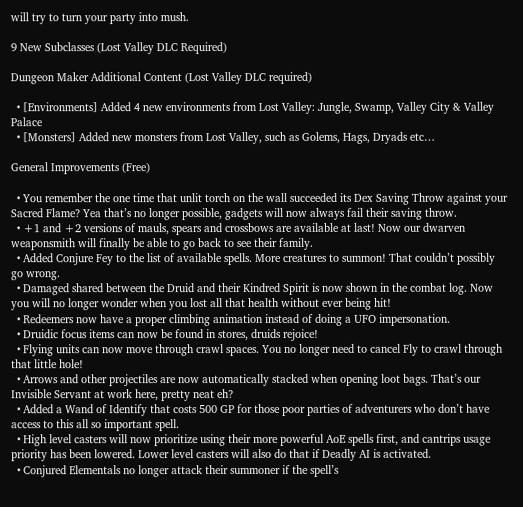will try to turn your party into mush.

9 New Subclasses (Lost Valley DLC Required)

Dungeon Maker Additional Content (Lost Valley DLC required)

  • [Environments] Added 4 new environments from Lost Valley: Jungle, Swamp, Valley City & Valley Palace
  • [Monsters] Added new monsters from Lost Valley, such as Golems, Hags, Dryads etc…

General Improvements (Free)

  • You remember the one time that unlit torch on the wall succeeded its Dex Saving Throw against your Sacred Flame? Yea that’s no longer possible, gadgets will now always fail their saving throw.
  • +1 and +2 versions of mauls, spears and crossbows are available at last! Now our dwarven weaponsmith will finally be able to go back to see their family.
  • Added Conjure Fey to the list of available spells. More creatures to summon! That couldn’t possibly go wrong.
  • Damaged shared between the Druid and their Kindred Spirit is now shown in the combat log. Now you will no longer wonder when you lost all that health without ever being hit!
  • Redeemers now have a proper climbing animation instead of doing a UFO impersonation.
  • Druidic focus items can now be found in stores, druids rejoice!
  • Flying units can now move through crawl spaces. You no longer need to cancel Fly to crawl through that little hole!
  • Arrows and other projectiles are now automatically stacked when opening loot bags. That’s our Invisible Servant at work here, pretty neat eh?
  • Added a Wand of Identify that costs 500 GP for those poor parties of adventurers who don’t have access to this all so important spell.
  • High level casters will now prioritize using their more powerful AoE spells first, and cantrips usage priority has been lowered. Lower level casters will also do that if Deadly AI is activated.
  • Conjured Elementals no longer attack their summoner if the spell’s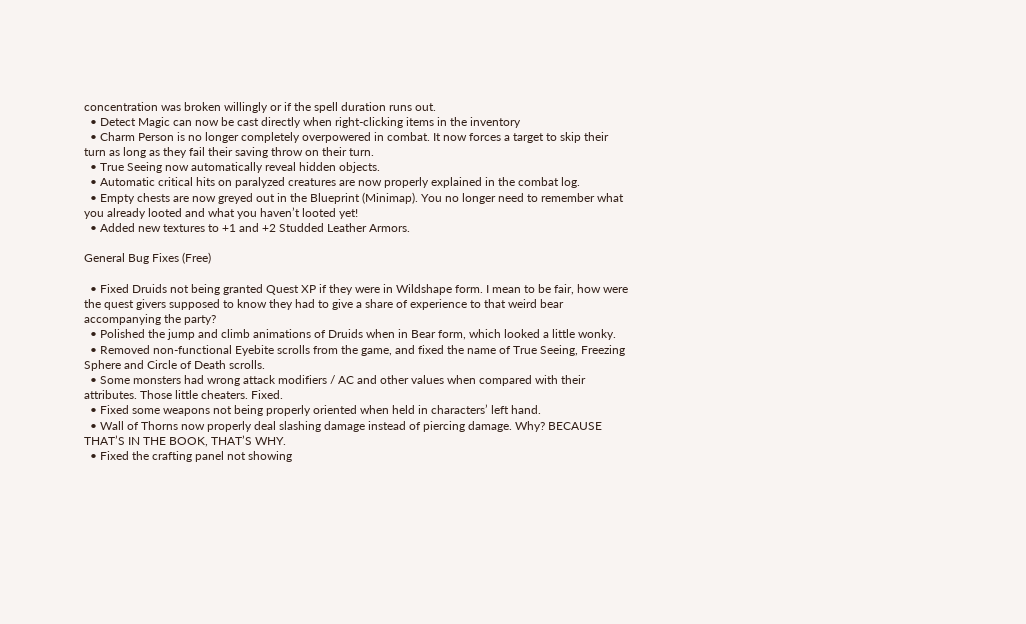concentration was broken willingly or if the spell duration runs out.
  • Detect Magic can now be cast directly when right-clicking items in the inventory
  • Charm Person is no longer completely overpowered in combat. It now forces a target to skip their turn as long as they fail their saving throw on their turn.
  • True Seeing now automatically reveal hidden objects.
  • Automatic critical hits on paralyzed creatures are now properly explained in the combat log.
  • Empty chests are now greyed out in the Blueprint (Minimap). You no longer need to remember what you already looted and what you haven’t looted yet!
  • Added new textures to +1 and +2 Studded Leather Armors.

General Bug Fixes (Free)

  • Fixed Druids not being granted Quest XP if they were in Wildshape form. I mean to be fair, how were the quest givers supposed to know they had to give a share of experience to that weird bear accompanying the party?
  • Polished the jump and climb animations of Druids when in Bear form, which looked a little wonky.
  • Removed non-functional Eyebite scrolls from the game, and fixed the name of True Seeing, Freezing Sphere and Circle of Death scrolls.
  • Some monsters had wrong attack modifiers / AC and other values when compared with their attributes. Those little cheaters. Fixed.
  • Fixed some weapons not being properly oriented when held in characters’ left hand.
  • Wall of Thorns now properly deal slashing damage instead of piercing damage. Why? BECAUSE THAT’S IN THE BOOK, THAT’S WHY.
  • Fixed the crafting panel not showing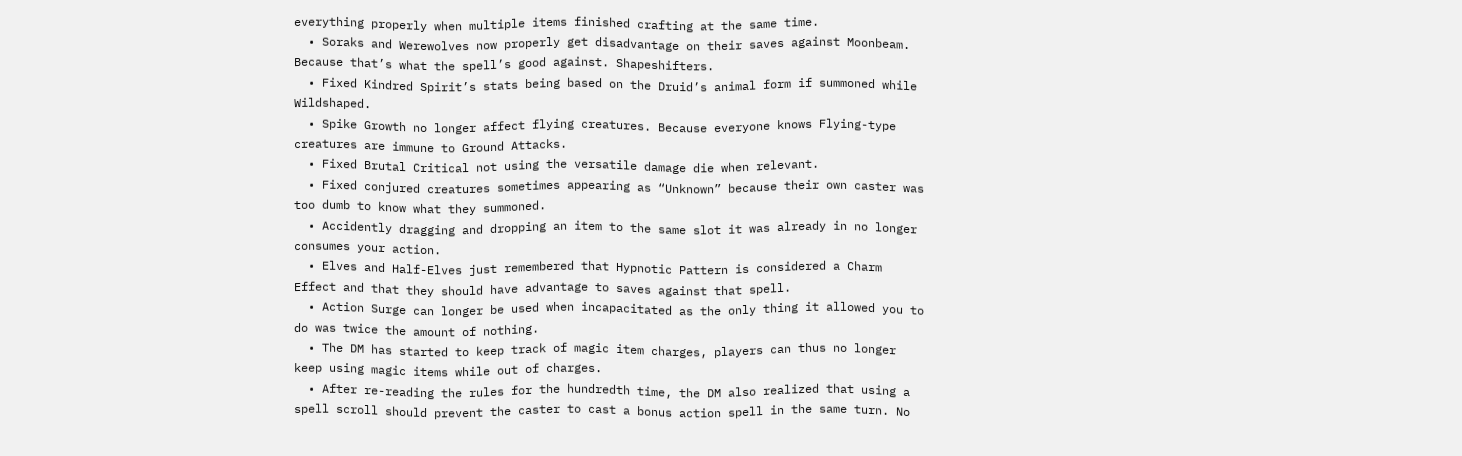everything properly when multiple items finished crafting at the same time.
  • Soraks and Werewolves now properly get disadvantage on their saves against Moonbeam. Because that’s what the spell’s good against. Shapeshifters.
  • Fixed Kindred Spirit’s stats being based on the Druid’s animal form if summoned while Wildshaped.
  • Spike Growth no longer affect flying creatures. Because everyone knows Flying-type creatures are immune to Ground Attacks.
  • Fixed Brutal Critical not using the versatile damage die when relevant.
  • Fixed conjured creatures sometimes appearing as “Unknown” because their own caster was too dumb to know what they summoned.
  • Accidently dragging and dropping an item to the same slot it was already in no longer consumes your action.
  • Elves and Half-Elves just remembered that Hypnotic Pattern is considered a Charm Effect and that they should have advantage to saves against that spell.
  • Action Surge can longer be used when incapacitated as the only thing it allowed you to do was twice the amount of nothing.
  • The DM has started to keep track of magic item charges, players can thus no longer keep using magic items while out of charges.
  • After re-reading the rules for the hundredth time, the DM also realized that using a spell scroll should prevent the caster to cast a bonus action spell in the same turn. No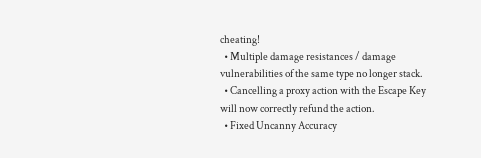cheating!
  • Multiple damage resistances / damage vulnerabilities of the same type no longer stack.
  • Cancelling a proxy action with the Escape Key will now correctly refund the action.
  • Fixed Uncanny Accuracy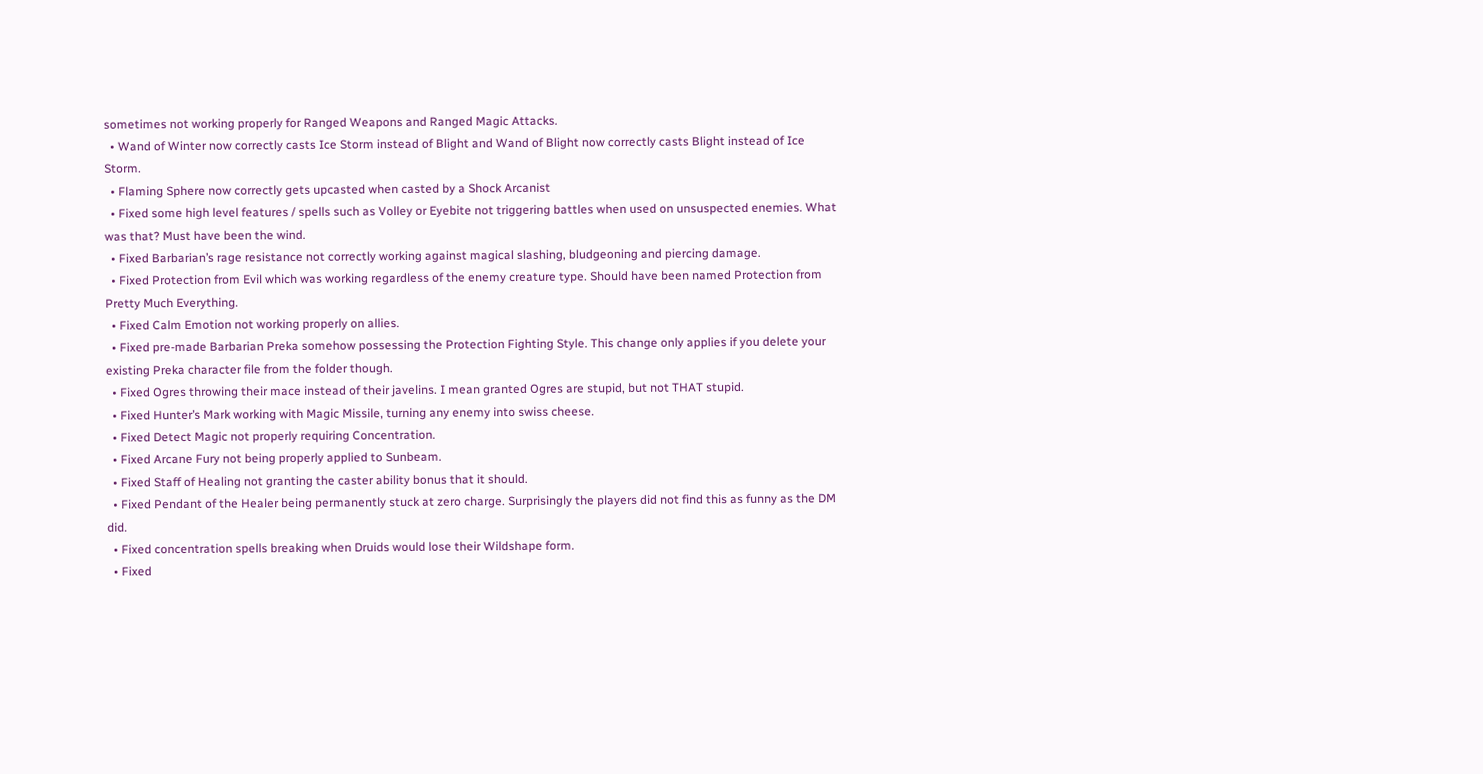sometimes not working properly for Ranged Weapons and Ranged Magic Attacks.
  • Wand of Winter now correctly casts Ice Storm instead of Blight and Wand of Blight now correctly casts Blight instead of Ice Storm.
  • Flaming Sphere now correctly gets upcasted when casted by a Shock Arcanist
  • Fixed some high level features / spells such as Volley or Eyebite not triggering battles when used on unsuspected enemies. What was that? Must have been the wind.
  • Fixed Barbarian’s rage resistance not correctly working against magical slashing, bludgeoning and piercing damage.
  • Fixed Protection from Evil which was working regardless of the enemy creature type. Should have been named Protection from Pretty Much Everything.
  • Fixed Calm Emotion not working properly on allies.
  • Fixed pre-made Barbarian Preka somehow possessing the Protection Fighting Style. This change only applies if you delete your existing Preka character file from the folder though.
  • Fixed Ogres throwing their mace instead of their javelins. I mean granted Ogres are stupid, but not THAT stupid.
  • Fixed Hunter’s Mark working with Magic Missile, turning any enemy into swiss cheese.
  • Fixed Detect Magic not properly requiring Concentration.
  • Fixed Arcane Fury not being properly applied to Sunbeam.
  • Fixed Staff of Healing not granting the caster ability bonus that it should.
  • Fixed Pendant of the Healer being permanently stuck at zero charge. Surprisingly the players did not find this as funny as the DM did.
  • Fixed concentration spells breaking when Druids would lose their Wildshape form.
  • Fixed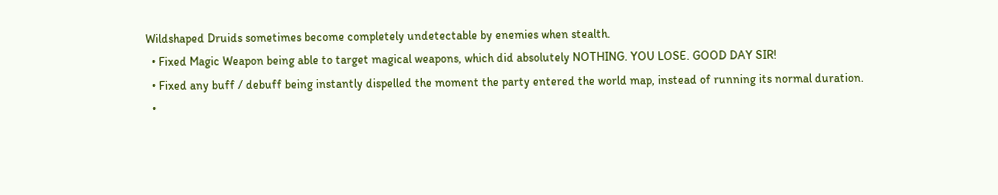Wildshaped Druids sometimes become completely undetectable by enemies when stealth.
  • Fixed Magic Weapon being able to target magical weapons, which did absolutely NOTHING. YOU LOSE. GOOD DAY SIR!
  • Fixed any buff / debuff being instantly dispelled the moment the party entered the world map, instead of running its normal duration.
  •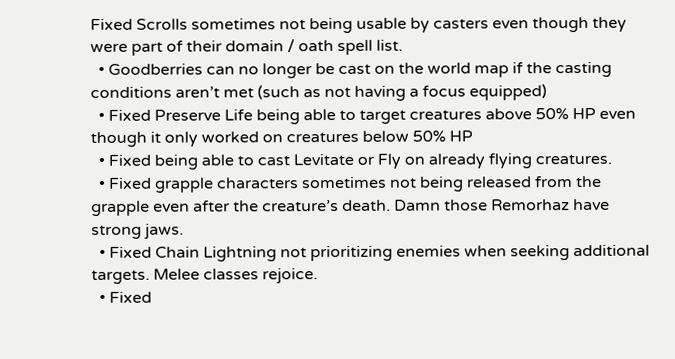Fixed Scrolls sometimes not being usable by casters even though they were part of their domain / oath spell list.
  • Goodberries can no longer be cast on the world map if the casting conditions aren’t met (such as not having a focus equipped)
  • Fixed Preserve Life being able to target creatures above 50% HP even though it only worked on creatures below 50% HP
  • Fixed being able to cast Levitate or Fly on already flying creatures.
  • Fixed grapple characters sometimes not being released from the grapple even after the creature’s death. Damn those Remorhaz have strong jaws.
  • Fixed Chain Lightning not prioritizing enemies when seeking additional targets. Melee classes rejoice.
  • Fixed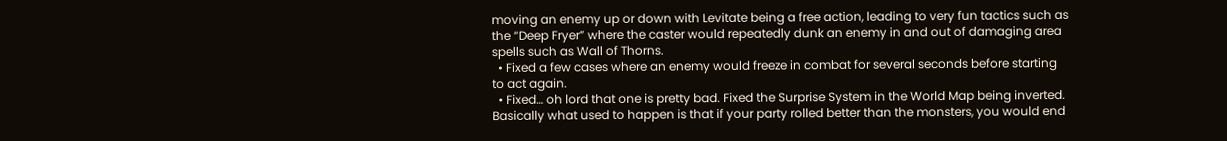moving an enemy up or down with Levitate being a free action, leading to very fun tactics such as the “Deep Fryer” where the caster would repeatedly dunk an enemy in and out of damaging area spells such as Wall of Thorns.
  • Fixed a few cases where an enemy would freeze in combat for several seconds before starting to act again.
  • Fixed… oh lord that one is pretty bad. Fixed the Surprise System in the World Map being inverted. Basically what used to happen is that if your party rolled better than the monsters, you would end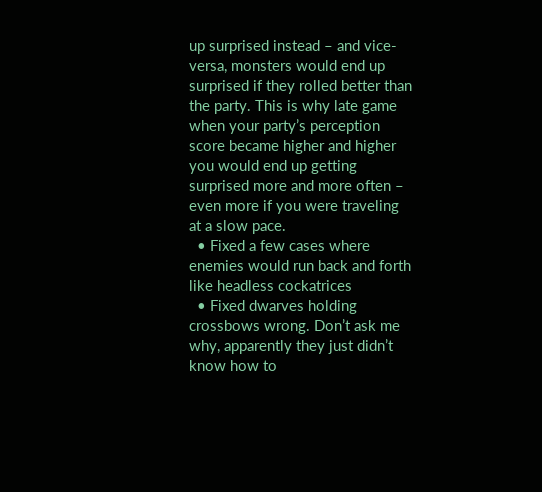up surprised instead – and vice-versa, monsters would end up surprised if they rolled better than the party. This is why late game when your party’s perception score became higher and higher you would end up getting surprised more and more often – even more if you were traveling at a slow pace.
  • Fixed a few cases where enemies would run back and forth like headless cockatrices
  • Fixed dwarves holding crossbows wrong. Don’t ask me why, apparently they just didn’t know how to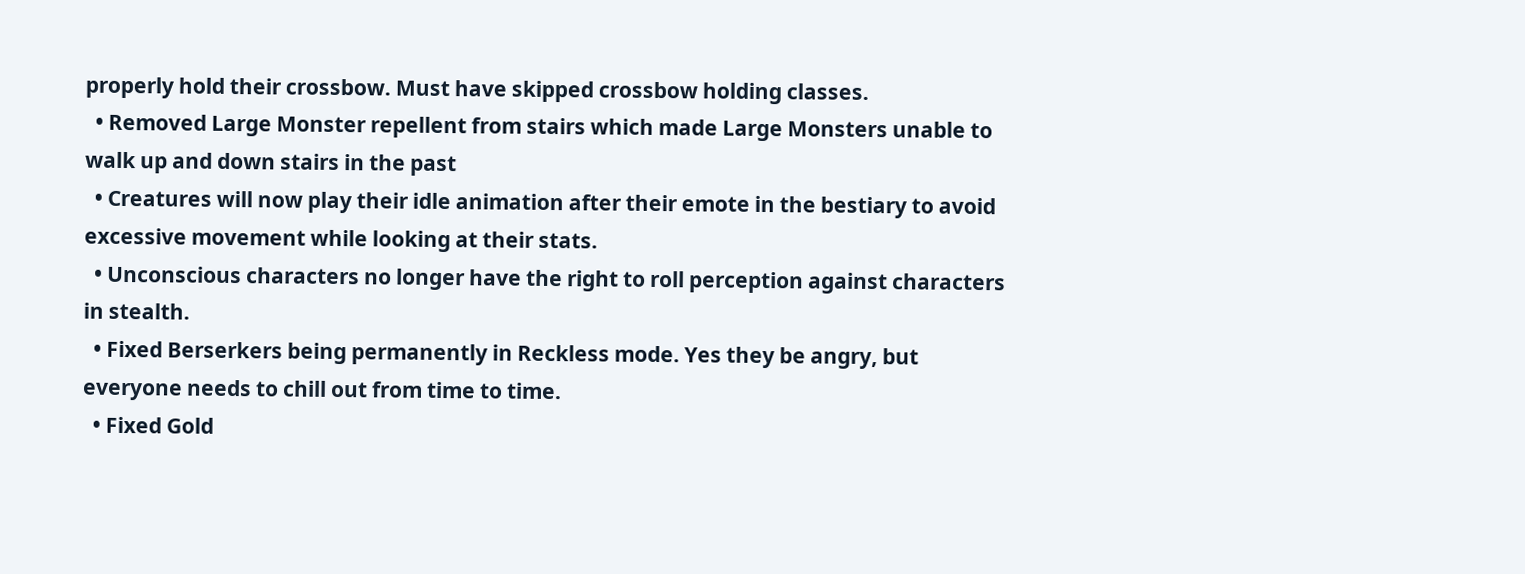properly hold their crossbow. Must have skipped crossbow holding classes.
  • Removed Large Monster repellent from stairs which made Large Monsters unable to walk up and down stairs in the past
  • Creatures will now play their idle animation after their emote in the bestiary to avoid excessive movement while looking at their stats.
  • Unconscious characters no longer have the right to roll perception against characters in stealth.
  • Fixed Berserkers being permanently in Reckless mode. Yes they be angry, but everyone needs to chill out from time to time.
  • Fixed Gold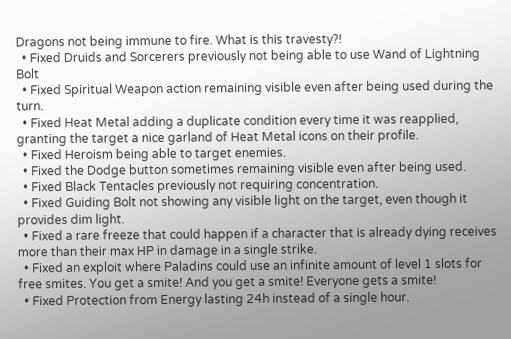Dragons not being immune to fire. What is this travesty?!
  • Fixed Druids and Sorcerers previously not being able to use Wand of Lightning Bolt
  • Fixed Spiritual Weapon action remaining visible even after being used during the turn.
  • Fixed Heat Metal adding a duplicate condition every time it was reapplied, granting the target a nice garland of Heat Metal icons on their profile.
  • Fixed Heroism being able to target enemies.
  • Fixed the Dodge button sometimes remaining visible even after being used.
  • Fixed Black Tentacles previously not requiring concentration.
  • Fixed Guiding Bolt not showing any visible light on the target, even though it provides dim light.
  • Fixed a rare freeze that could happen if a character that is already dying receives more than their max HP in damage in a single strike.
  • Fixed an exploit where Paladins could use an infinite amount of level 1 slots for free smites. You get a smite! And you get a smite! Everyone gets a smite!
  • Fixed Protection from Energy lasting 24h instead of a single hour.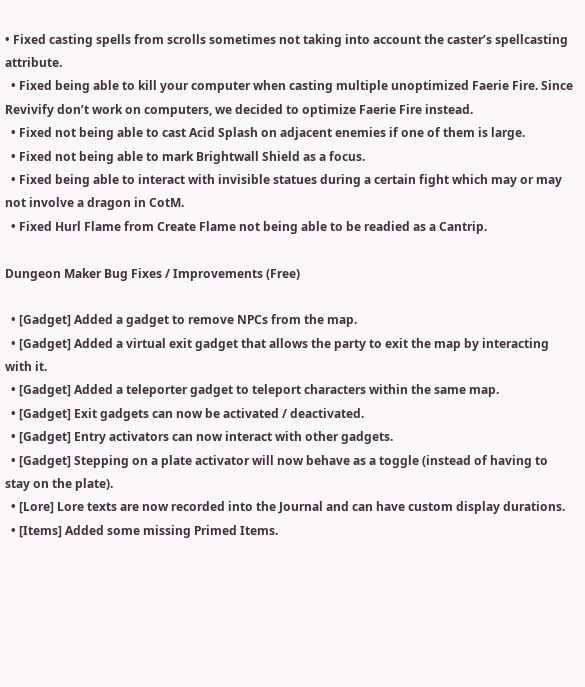• Fixed casting spells from scrolls sometimes not taking into account the caster’s spellcasting attribute.
  • Fixed being able to kill your computer when casting multiple unoptimized Faerie Fire. Since Revivify don’t work on computers, we decided to optimize Faerie Fire instead.
  • Fixed not being able to cast Acid Splash on adjacent enemies if one of them is large.
  • Fixed not being able to mark Brightwall Shield as a focus.
  • Fixed being able to interact with invisible statues during a certain fight which may or may not involve a dragon in CotM.
  • Fixed Hurl Flame from Create Flame not being able to be readied as a Cantrip.

Dungeon Maker Bug Fixes / Improvements (Free)

  • [Gadget] Added a gadget to remove NPCs from the map.
  • [Gadget] Added a virtual exit gadget that allows the party to exit the map by interacting with it.
  • [Gadget] Added a teleporter gadget to teleport characters within the same map.
  • [Gadget] Exit gadgets can now be activated / deactivated.
  • [Gadget] Entry activators can now interact with other gadgets.
  • [Gadget] Stepping on a plate activator will now behave as a toggle (instead of having to stay on the plate).
  • [Lore] Lore texts are now recorded into the Journal and can have custom display durations.
  • [Items] Added some missing Primed Items.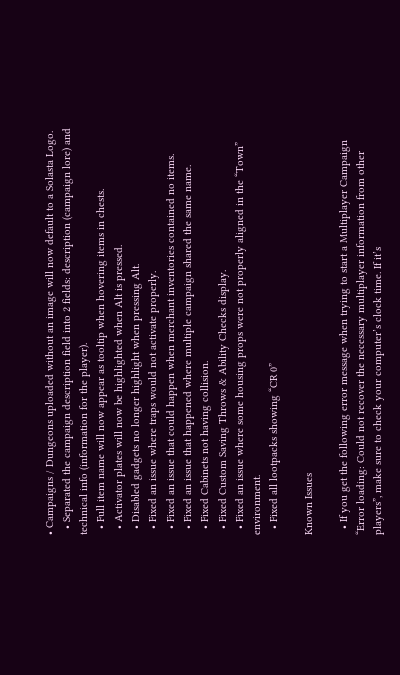• Campaigns / Dungeons uploaded without an image will now default to a Solasta Logo.
  • Separated the campaign description field into 2 fields: description (campaign lore) and technical info (information for the player).
  • Full item name will now appear as tooltip when hovering items in chests.
  • Activator plates will now be highlighted when Alt is pressed.
  • Disabled gadgets no longer highlight when pressing Alt.
  • Fixed an issue where traps would not activate properly.
  • Fixed an issue that could happen when merchant inventories contained no items.
  • Fixed an issue that happened where multiple campaign shared the same name.
  • Fixed Cabinets not having collision.
  • Fixed Custom Saving Throws & Ability Checks display.
  • Fixed an issue where some housing props were not properly aligned in the “Town” environment.
  • Fixed all lootpacks showing “CR 0”

Known Issues

  • If you get the following error message when trying to start a Multiplayer Campaign “Error loading: Could not recover the necessary multiplayer information from other players”, make sure to check your computer’s clock time. If it’s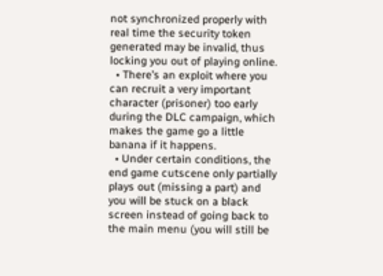not synchronized properly with real time the security token generated may be invalid, thus locking you out of playing online.
  • There’s an exploit where you can recruit a very important character (prisoner) too early during the DLC campaign, which makes the game go a little banana if it happens.
  • Under certain conditions, the end game cutscene only partially plays out (missing a part) and you will be stuck on a black screen instead of going back to the main menu (you will still be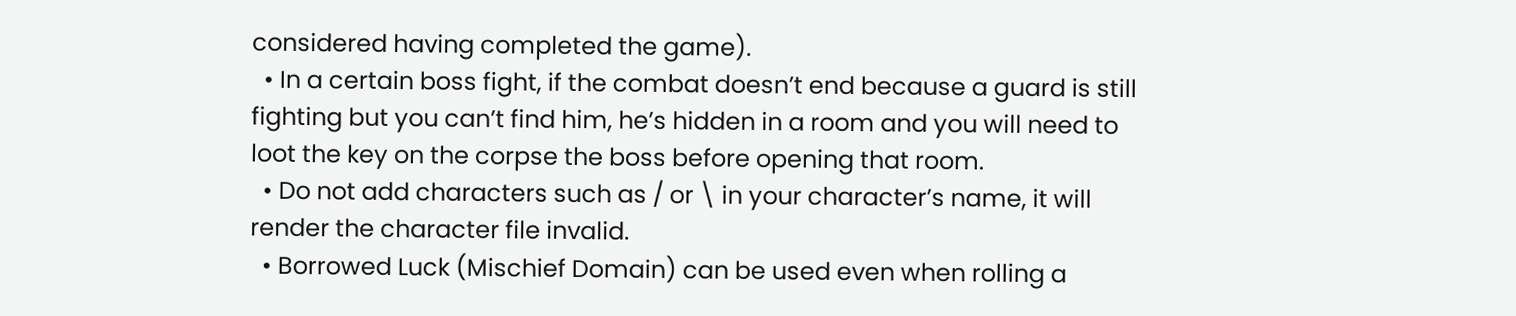considered having completed the game).
  • In a certain boss fight, if the combat doesn’t end because a guard is still fighting but you can’t find him, he’s hidden in a room and you will need to loot the key on the corpse the boss before opening that room.
  • Do not add characters such as / or \ in your character’s name, it will render the character file invalid.
  • Borrowed Luck (Mischief Domain) can be used even when rolling a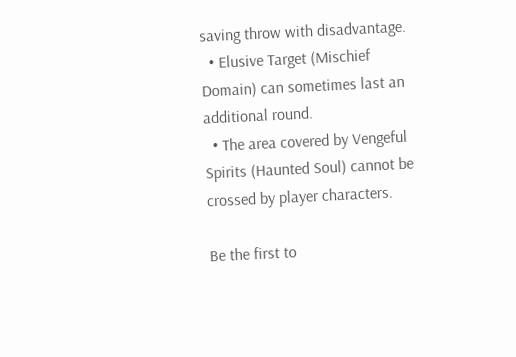saving throw with disadvantage.
  • Elusive Target (Mischief Domain) can sometimes last an additional round.
  • The area covered by Vengeful Spirits (Haunted Soul) cannot be crossed by player characters.

Be the first to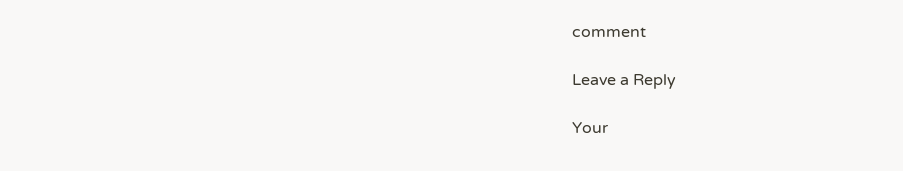comment

Leave a Reply

Your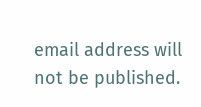email address will not be published.